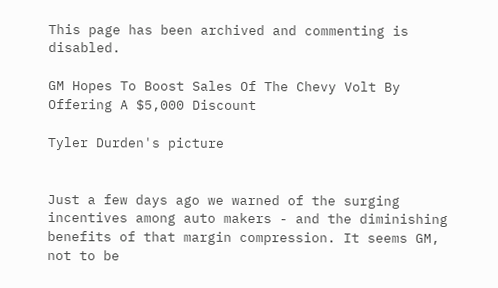This page has been archived and commenting is disabled.

GM Hopes To Boost Sales Of The Chevy Volt By Offering A $5,000 Discount

Tyler Durden's picture


Just a few days ago we warned of the surging incentives among auto makers - and the diminishing benefits of that margin compression. It seems GM, not to be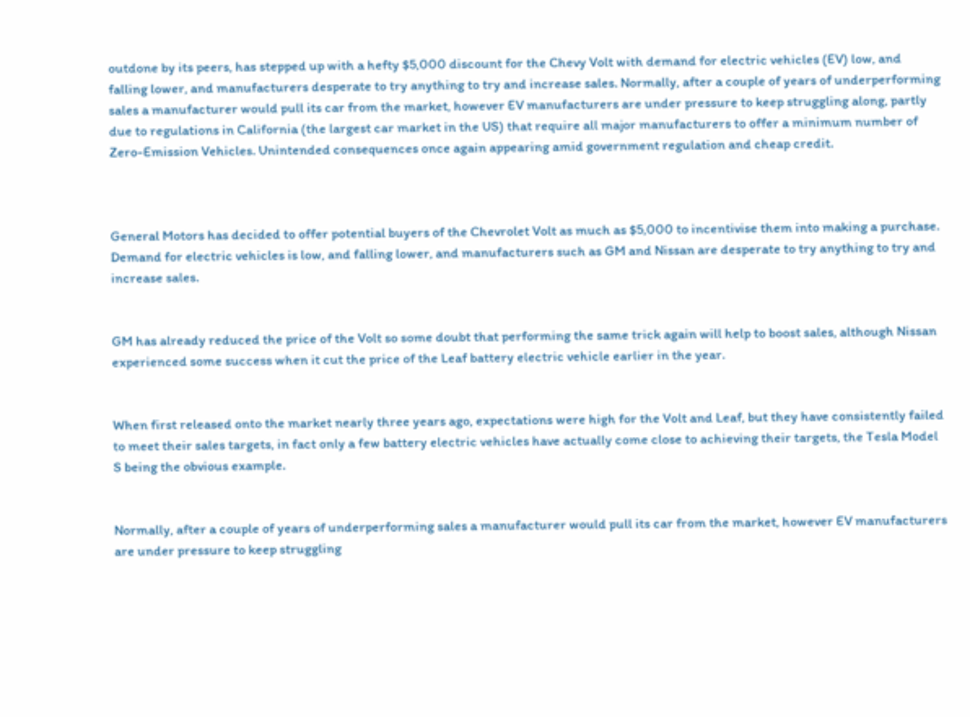outdone by its peers, has stepped up with a hefty $5,000 discount for the Chevy Volt with demand for electric vehicles (EV) low, and falling lower, and manufacturers desperate to try anything to try and increase sales. Normally, after a couple of years of underperforming sales a manufacturer would pull its car from the market, however EV manufacturers are under pressure to keep struggling along, partly due to regulations in California (the largest car market in the US) that require all major manufacturers to offer a minimum number of Zero-Emission Vehicles. Unintended consequences once again appearing amid government regulation and cheap credit.



General Motors has decided to offer potential buyers of the Chevrolet Volt as much as $5,000 to incentivise them into making a purchase. Demand for electric vehicles is low, and falling lower, and manufacturers such as GM and Nissan are desperate to try anything to try and increase sales.


GM has already reduced the price of the Volt so some doubt that performing the same trick again will help to boost sales, although Nissan experienced some success when it cut the price of the Leaf battery electric vehicle earlier in the year.


When first released onto the market nearly three years ago, expectations were high for the Volt and Leaf, but they have consistently failed to meet their sales targets, in fact only a few battery electric vehicles have actually come close to achieving their targets, the Tesla Model S being the obvious example.


Normally, after a couple of years of underperforming sales a manufacturer would pull its car from the market, however EV manufacturers are under pressure to keep struggling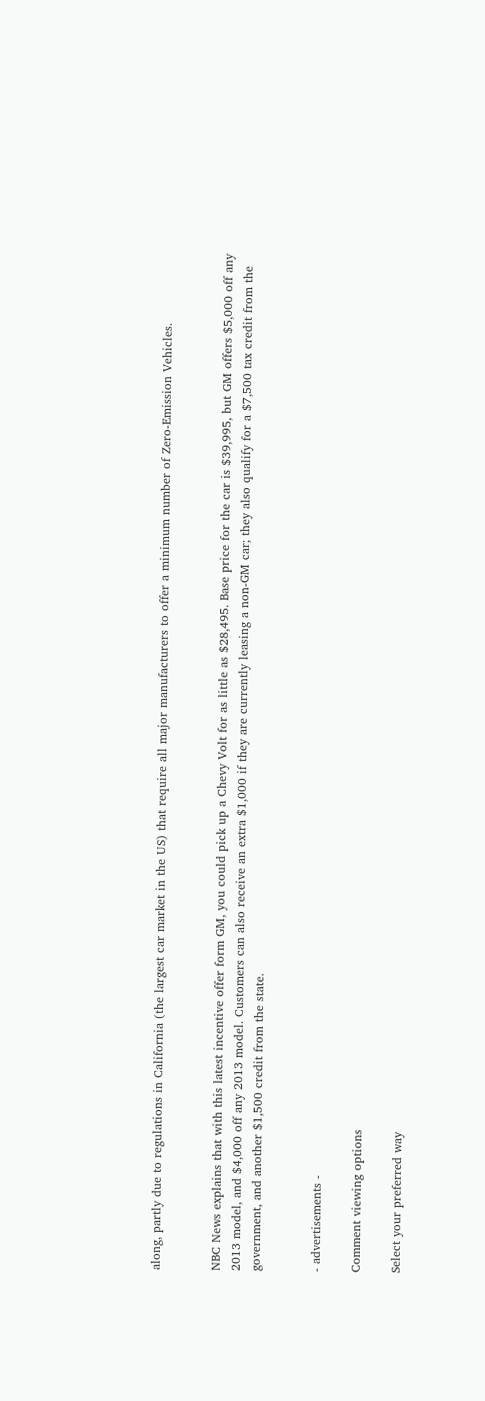along, partly due to regulations in California (the largest car market in the US) that require all major manufacturers to offer a minimum number of Zero-Emission Vehicles.


NBC News explains that with this latest incentive offer form GM, you could pick up a Chevy Volt for as little as $28,495. Base price for the car is $39,995, but GM offers $5,000 off any 2013 model, and $4,000 off any 2013 model. Customers can also receive an extra $1,000 if they are currently leasing a non-GM car; they also qualify for a $7,500 tax credit from the government, and another $1,500 credit from the state.


- advertisements -

Comment viewing options

Select your preferred way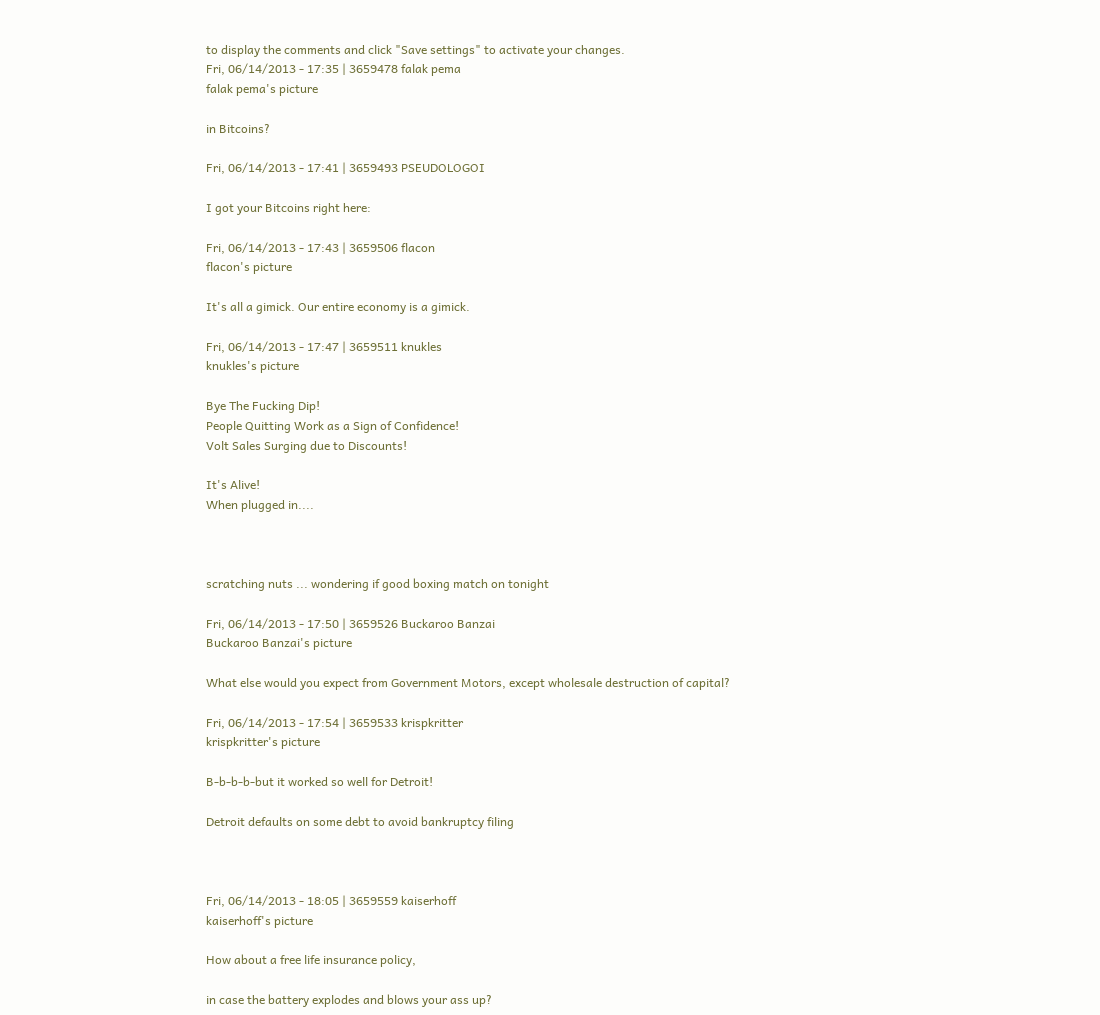to display the comments and click "Save settings" to activate your changes.
Fri, 06/14/2013 - 17:35 | 3659478 falak pema
falak pema's picture

in Bitcoins?

Fri, 06/14/2013 - 17:41 | 3659493 PSEUDOLOGOI

I got your Bitcoins right here:

Fri, 06/14/2013 - 17:43 | 3659506 flacon
flacon's picture

It's all a gimick. Our entire economy is a gimick.

Fri, 06/14/2013 - 17:47 | 3659511 knukles
knukles's picture

Bye The Fucking Dip!
People Quitting Work as a Sign of Confidence!
Volt Sales Surging due to Discounts!

It's Alive!
When plugged in....



scratching nuts ... wondering if good boxing match on tonight

Fri, 06/14/2013 - 17:50 | 3659526 Buckaroo Banzai
Buckaroo Banzai's picture

What else would you expect from Government Motors, except wholesale destruction of capital?

Fri, 06/14/2013 - 17:54 | 3659533 krispkritter
krispkritter's picture

B-b-b-b-but it worked so well for Detroit!

Detroit defaults on some debt to avoid bankruptcy filing



Fri, 06/14/2013 - 18:05 | 3659559 kaiserhoff
kaiserhoff's picture

How about a free life insurance policy,

in case the battery explodes and blows your ass up?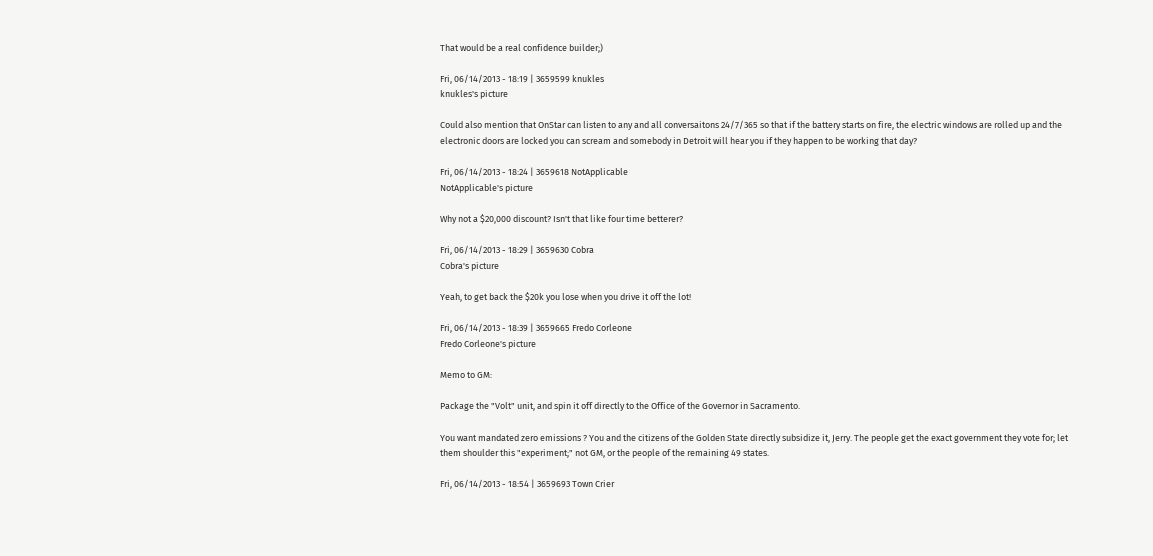That would be a real confidence builder;)

Fri, 06/14/2013 - 18:19 | 3659599 knukles
knukles's picture

Could also mention that OnStar can listen to any and all conversaitons 24/7/365 so that if the battery starts on fire, the electric windows are rolled up and the electronic doors are locked you can scream and somebody in Detroit will hear you if they happen to be working that day?

Fri, 06/14/2013 - 18:24 | 3659618 NotApplicable
NotApplicable's picture

Why not a $20,000 discount? Isn't that like four time betterer?

Fri, 06/14/2013 - 18:29 | 3659630 Cobra
Cobra's picture

Yeah, to get back the $20k you lose when you drive it off the lot!

Fri, 06/14/2013 - 18:39 | 3659665 Fredo Corleone
Fredo Corleone's picture

Memo to GM:

Package the "Volt" unit, and spin it off directly to the Office of the Governor in Sacramento.

You want mandated zero emissions ? You and the citizens of the Golden State directly subsidize it, Jerry. The people get the exact government they vote for; let them shoulder this "experiment;" not GM, or the people of the remaining 49 states.

Fri, 06/14/2013 - 18:54 | 3659693 Town Crier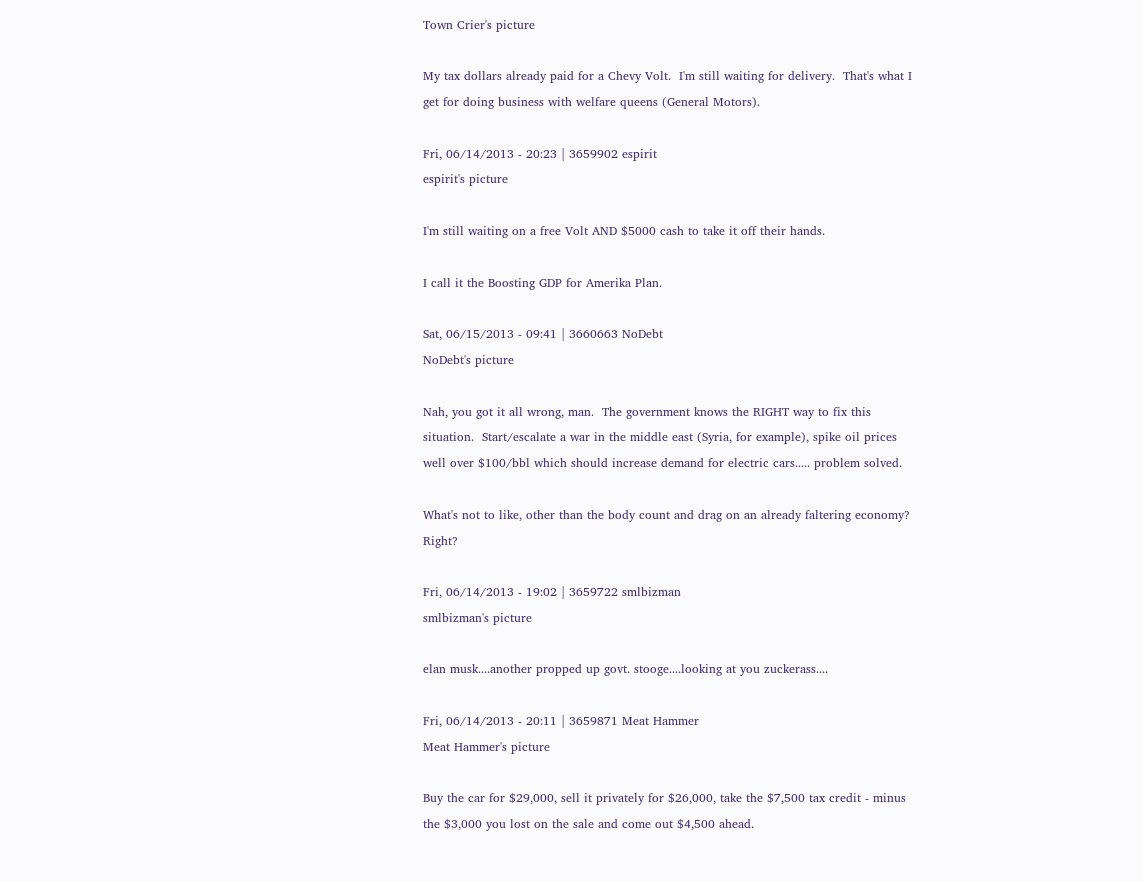Town Crier's picture

My tax dollars already paid for a Chevy Volt.  I'm still waiting for delivery.  That's what I get for doing business with welfare queens (General Motors).

Fri, 06/14/2013 - 20:23 | 3659902 espirit
espirit's picture

I'm still waiting on a free Volt AND $5000 cash to take it off their hands.

I call it the Boosting GDP for Amerika Plan.

Sat, 06/15/2013 - 09:41 | 3660663 NoDebt
NoDebt's picture

Nah, you got it all wrong, man.  The government knows the RIGHT way to fix this situation.  Start/escalate a war in the middle east (Syria, for example), spike oil prices well over $100/bbl which should increase demand for electric cars..... problem solved.

What's not to like, other than the body count and drag on an already faltering economy?  Right?

Fri, 06/14/2013 - 19:02 | 3659722 smlbizman
smlbizman's picture

elan musk....another propped up govt. stooge....looking at you zuckerass....

Fri, 06/14/2013 - 20:11 | 3659871 Meat Hammer
Meat Hammer's picture

Buy the car for $29,000, sell it privately for $26,000, take the $7,500 tax credit - minus the $3,000 you lost on the sale and come out $4,500 ahead.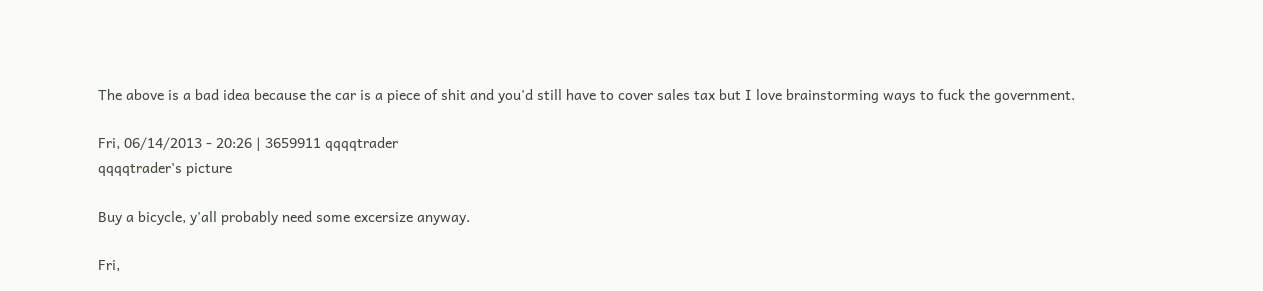The above is a bad idea because the car is a piece of shit and you'd still have to cover sales tax but I love brainstorming ways to fuck the government.

Fri, 06/14/2013 - 20:26 | 3659911 qqqqtrader
qqqqtrader's picture

Buy a bicycle, y'all probably need some excersize anyway.

Fri,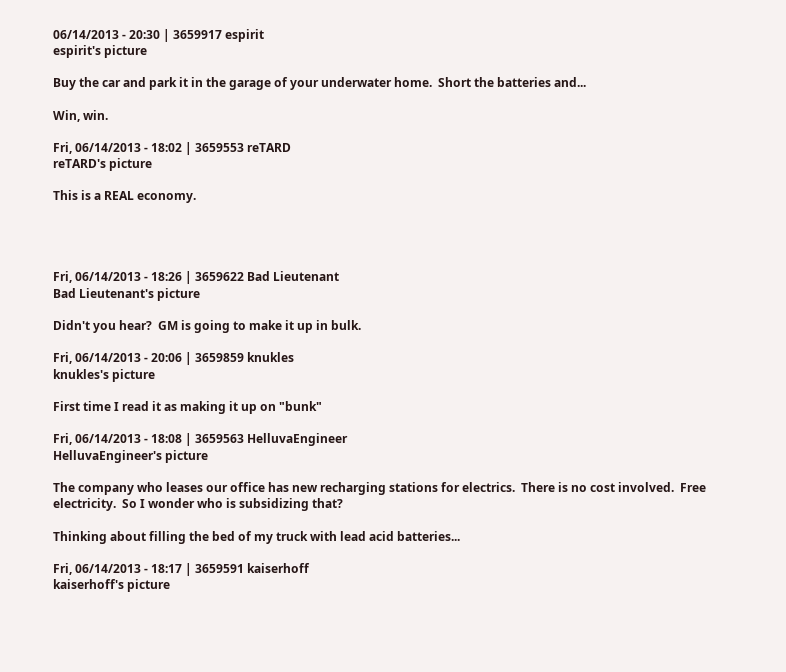06/14/2013 - 20:30 | 3659917 espirit
espirit's picture

Buy the car and park it in the garage of your underwater home.  Short the batteries and...

Win, win.

Fri, 06/14/2013 - 18:02 | 3659553 reTARD
reTARD's picture

This is a REAL economy.




Fri, 06/14/2013 - 18:26 | 3659622 Bad Lieutenant
Bad Lieutenant's picture

Didn't you hear?  GM is going to make it up in bulk.

Fri, 06/14/2013 - 20:06 | 3659859 knukles
knukles's picture

First time I read it as making it up on "bunk"

Fri, 06/14/2013 - 18:08 | 3659563 HelluvaEngineer
HelluvaEngineer's picture

The company who leases our office has new recharging stations for electrics.  There is no cost involved.  Free electricity.  So I wonder who is subsidizing that?

Thinking about filling the bed of my truck with lead acid batteries...

Fri, 06/14/2013 - 18:17 | 3659591 kaiserhoff
kaiserhoff's picture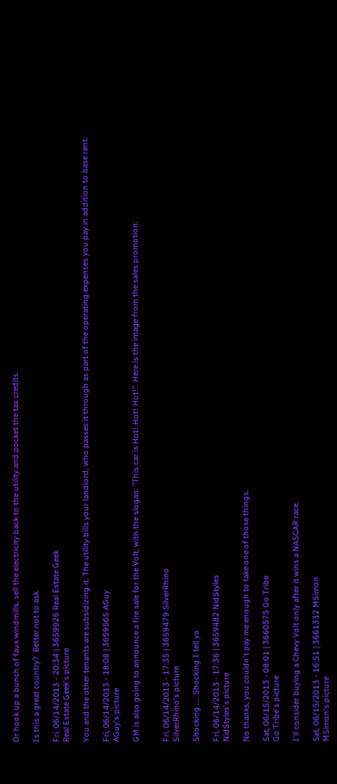Or hook up a bunch of faux windmills, sell the electricity back to the utility and pocket the tax credits.

Is this a great country?  Better not to ask.

Fri, 06/14/2013 - 20:34 | 3659926 Real Estate Geek
Real Estate Geek's picture

You and the other tenants are subsidizing it. The utility bills your landlord, who passes it through as part of the operating expenses you pay in addition to base rent.

Fri, 06/14/2013 - 18:08 | 3659565 AGuy
AGuy's picture

GM is also going to announce a fire sale for the Volt, with the slogan: "This car is Hot! Hot! Hot!". Here is the image from the sales promotion:


Fri, 06/14/2013 - 17:35 | 3659479 SilverRhino
SilverRhino's picture

Shocking .... Shocking I tell ya

Fri, 06/14/2013 - 17:36 | 3659482 NidStyles
NidStyles's picture

No thanks, you couldn't pay me enough to take one of those things.

Sat, 06/15/2013 - 08:01 | 3660575 Go Tribe
Go Tribe's picture

I'll consider buying a Chevy Volt only after it wins a NASCAR race.

Sat, 06/15/2013 - 16:51 | 3661332 MSimon
MSimon's picture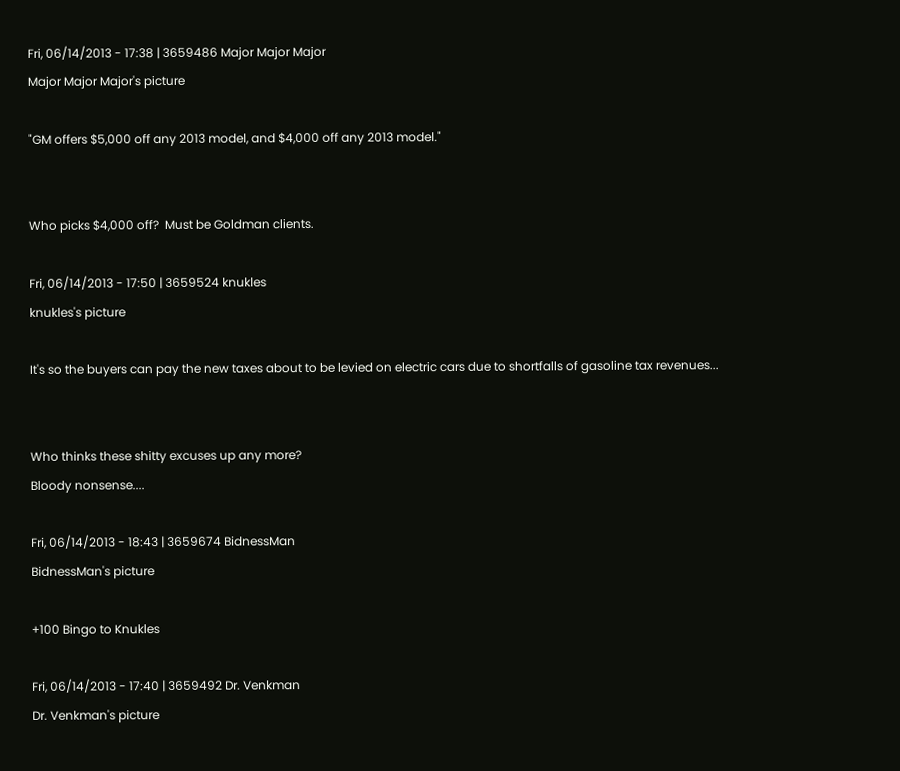Fri, 06/14/2013 - 17:38 | 3659486 Major Major Major
Major Major Major's picture

"GM offers $5,000 off any 2013 model, and $4,000 off any 2013 model."


Who picks $4,000 off?  Must be Goldman clients.

Fri, 06/14/2013 - 17:50 | 3659524 knukles
knukles's picture

It's so the buyers can pay the new taxes about to be levied on electric cars due to shortfalls of gasoline tax revenues...


Who thinks these shitty excuses up any more?
Bloody nonsense....

Fri, 06/14/2013 - 18:43 | 3659674 BidnessMan
BidnessMan's picture

+100 Bingo to Knukles

Fri, 06/14/2013 - 17:40 | 3659492 Dr. Venkman
Dr. Venkman's picture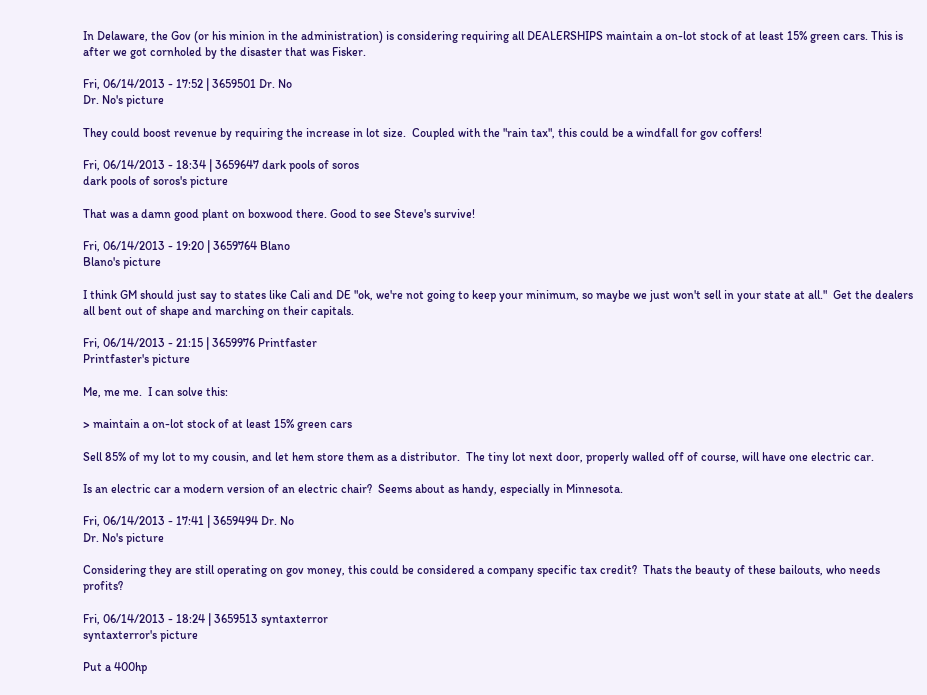In Delaware, the Gov (or his minion in the administration) is considering requiring all DEALERSHIPS maintain a on-lot stock of at least 15% green cars. This is after we got cornholed by the disaster that was Fisker.

Fri, 06/14/2013 - 17:52 | 3659501 Dr. No
Dr. No's picture

They could boost revenue by requiring the increase in lot size.  Coupled with the "rain tax", this could be a windfall for gov coffers!

Fri, 06/14/2013 - 18:34 | 3659647 dark pools of soros
dark pools of soros's picture

That was a damn good plant on boxwood there. Good to see Steve's survive!

Fri, 06/14/2013 - 19:20 | 3659764 Blano
Blano's picture

I think GM should just say to states like Cali and DE "ok, we're not going to keep your minimum, so maybe we just won't sell in your state at all."  Get the dealers all bent out of shape and marching on their capitals.

Fri, 06/14/2013 - 21:15 | 3659976 Printfaster
Printfaster's picture

Me, me me.  I can solve this:

> maintain a on-lot stock of at least 15% green cars

Sell 85% of my lot to my cousin, and let hem store them as a distributor.  The tiny lot next door, properly walled off of course, will have one electric car.

Is an electric car a modern version of an electric chair?  Seems about as handy, especially in Minnesota.

Fri, 06/14/2013 - 17:41 | 3659494 Dr. No
Dr. No's picture

Considering they are still operating on gov money, this could be considered a company specific tax credit?  Thats the beauty of these bailouts, who needs profits?

Fri, 06/14/2013 - 18:24 | 3659513 syntaxterror
syntaxterror's picture

Put a 400hp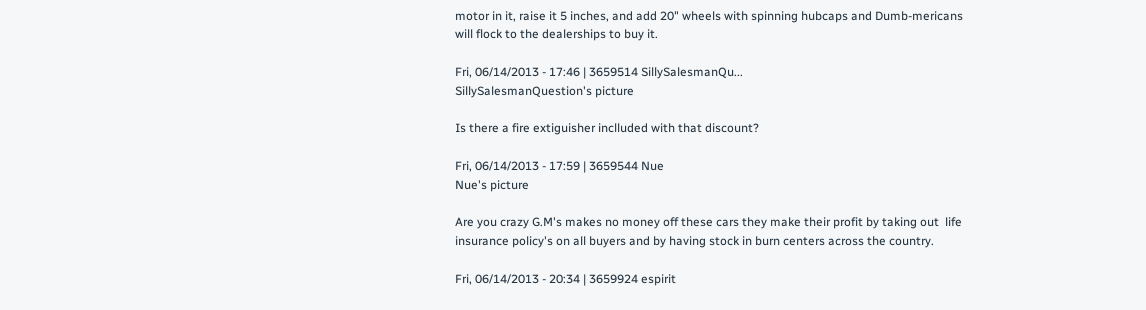motor in it, raise it 5 inches, and add 20" wheels with spinning hubcaps and Dumb-mericans will flock to the dealerships to buy it.

Fri, 06/14/2013 - 17:46 | 3659514 SillySalesmanQu...
SillySalesmanQuestion's picture

Is there a fire extiguisher inclluded with that discount?

Fri, 06/14/2013 - 17:59 | 3659544 Nue
Nue's picture

Are you crazy G.M's makes no money off these cars they make their profit by taking out  life insurance policy's on all buyers and by having stock in burn centers across the country.

Fri, 06/14/2013 - 20:34 | 3659924 espirit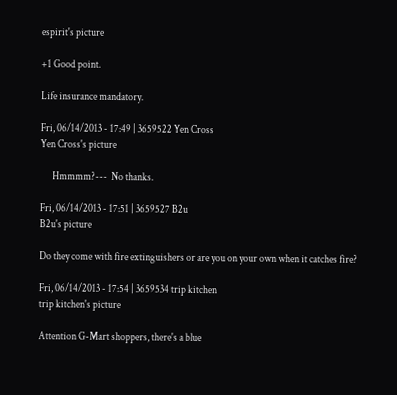espirit's picture

+1 Good point.

Life insurance mandatory.

Fri, 06/14/2013 - 17:49 | 3659522 Yen Cross
Yen Cross's picture

      Hmmmm?---  No thanks.

Fri, 06/14/2013 - 17:51 | 3659527 B2u
B2u's picture

Do they come with fire extinguishers or are you on your own when it catches fire?

Fri, 06/14/2013 - 17:54 | 3659534 trip kitchen
trip kitchen's picture

Attention G-Mart shoppers, there's a blue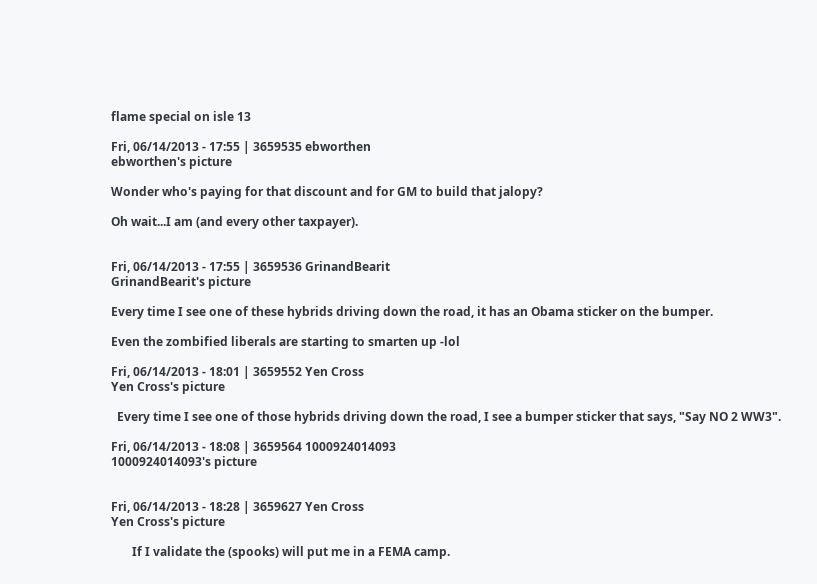flame special on isle 13

Fri, 06/14/2013 - 17:55 | 3659535 ebworthen
ebworthen's picture

Wonder who's paying for that discount and for GM to build that jalopy?

Oh wait...I am (and every other taxpayer).


Fri, 06/14/2013 - 17:55 | 3659536 GrinandBearit
GrinandBearit's picture

Every time I see one of these hybrids driving down the road, it has an Obama sticker on the bumper.

Even the zombified liberals are starting to smarten up -lol

Fri, 06/14/2013 - 18:01 | 3659552 Yen Cross
Yen Cross's picture

  Every time I see one of those hybrids driving down the road, I see a bumper sticker that says, "Say NO 2 WW3".

Fri, 06/14/2013 - 18:08 | 3659564 1000924014093
1000924014093's picture


Fri, 06/14/2013 - 18:28 | 3659627 Yen Cross
Yen Cross's picture

       If I validate the (spooks) will put me in a FEMA camp.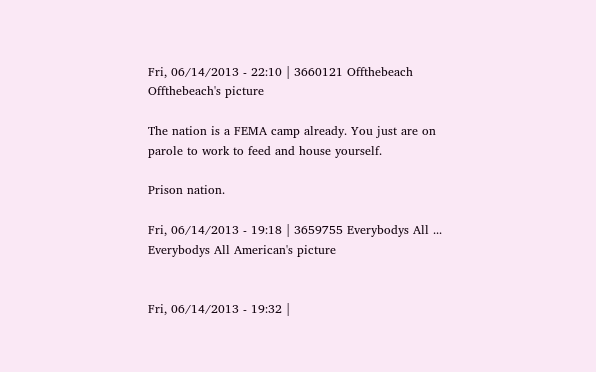Fri, 06/14/2013 - 22:10 | 3660121 Offthebeach
Offthebeach's picture

The nation is a FEMA camp already. You just are on parole to work to feed and house yourself.

Prison nation.

Fri, 06/14/2013 - 19:18 | 3659755 Everybodys All ...
Everybodys All American's picture


Fri, 06/14/2013 - 19:32 |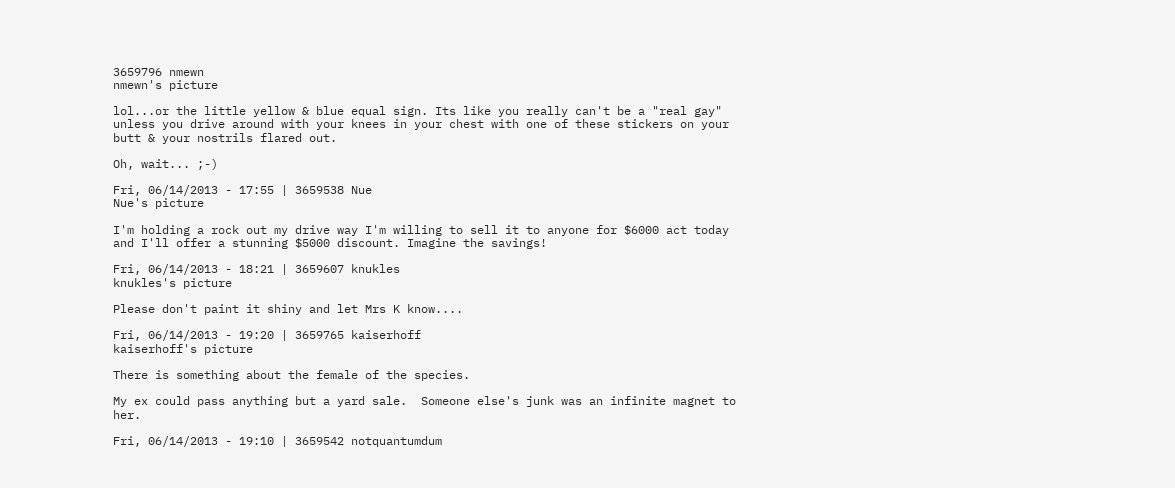3659796 nmewn
nmewn's picture

lol...or the little yellow & blue equal sign. Its like you really can't be a "real gay" unless you drive around with your knees in your chest with one of these stickers on your butt & your nostrils flared out.

Oh, wait... ;-)

Fri, 06/14/2013 - 17:55 | 3659538 Nue
Nue's picture

I'm holding a rock out my drive way I'm willing to sell it to anyone for $6000 act today and I'll offer a stunning $5000 discount. Imagine the savings!

Fri, 06/14/2013 - 18:21 | 3659607 knukles
knukles's picture

Please don't paint it shiny and let Mrs K know....

Fri, 06/14/2013 - 19:20 | 3659765 kaiserhoff
kaiserhoff's picture

There is something about the female of the species.

My ex could pass anything but a yard sale.  Someone else's junk was an infinite magnet to her.

Fri, 06/14/2013 - 19:10 | 3659542 notquantumdum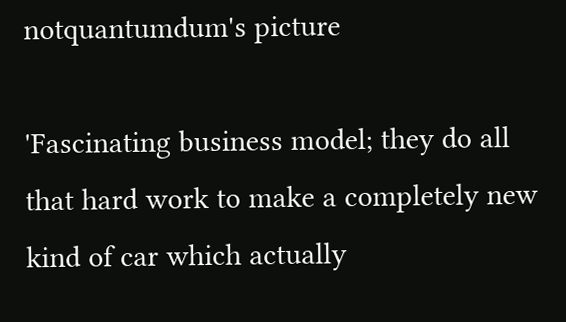notquantumdum's picture

'Fascinating business model; they do all that hard work to make a completely new kind of car which actually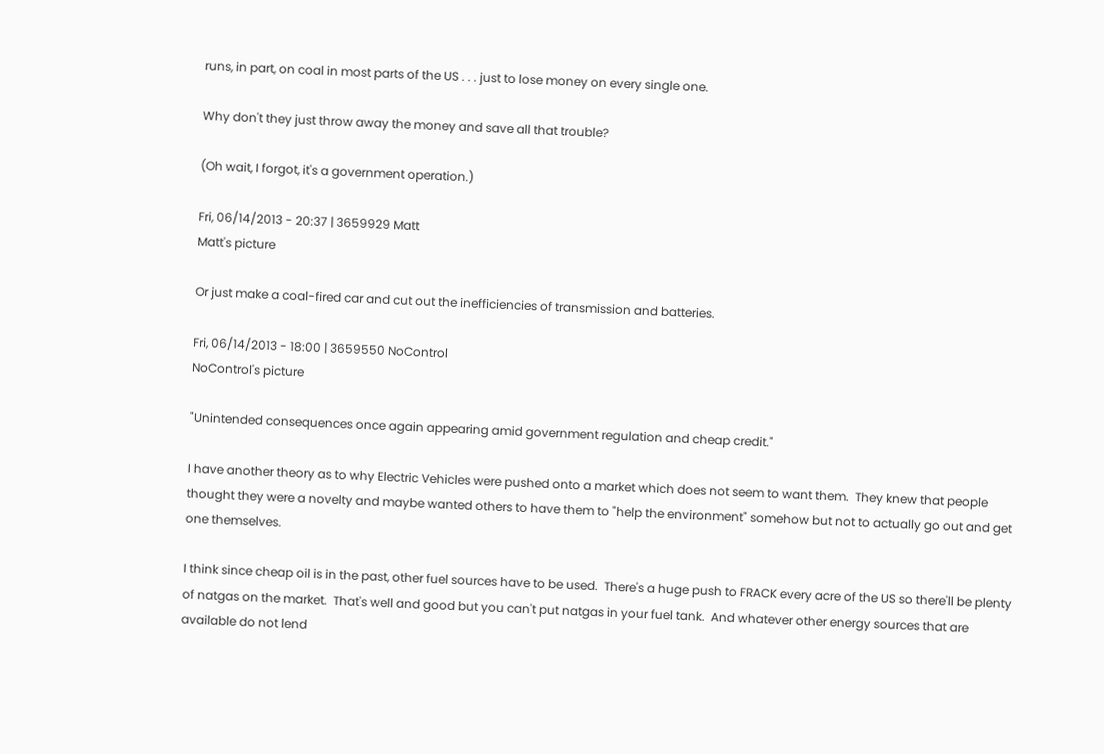runs, in part, on coal in most parts of the US . . . just to lose money on every single one.

Why don't they just throw away the money and save all that trouble?

(Oh wait, I forgot, it's a government operation.)

Fri, 06/14/2013 - 20:37 | 3659929 Matt
Matt's picture

Or just make a coal-fired car and cut out the inefficiencies of transmission and batteries.

Fri, 06/14/2013 - 18:00 | 3659550 NoControl
NoControl's picture

"Unintended consequences once again appearing amid government regulation and cheap credit."

I have another theory as to why Electric Vehicles were pushed onto a market which does not seem to want them.  They knew that people thought they were a novelty and maybe wanted others to have them to "help the environment" somehow but not to actually go out and get one themselves.

I think since cheap oil is in the past, other fuel sources have to be used.  There's a huge push to FRACK every acre of the US so there'll be plenty of natgas on the market.  That's well and good but you can't put natgas in your fuel tank.  And whatever other energy sources that are available do not lend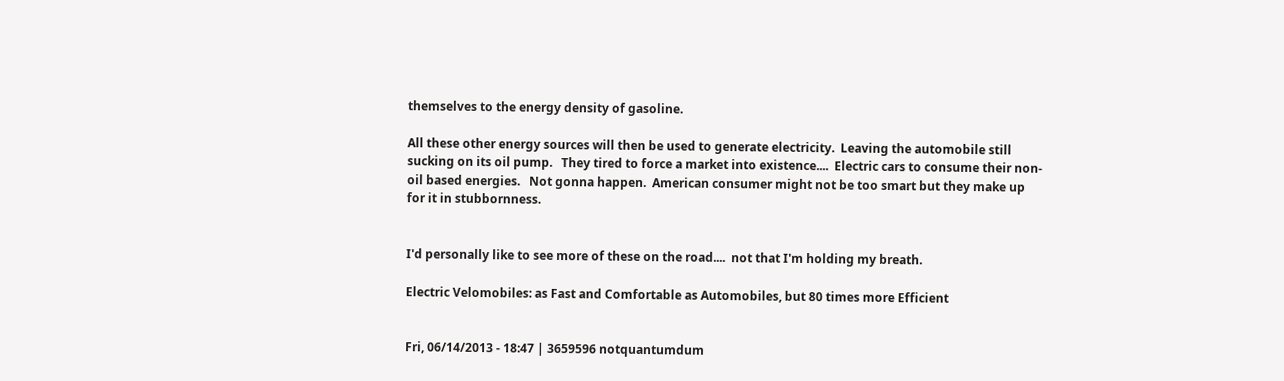themselves to the energy density of gasoline.

All these other energy sources will then be used to generate electricity.  Leaving the automobile still sucking on its oil pump.   They tired to force a market into existence....  Electric cars to consume their non-oil based energies.   Not gonna happen.  American consumer might not be too smart but they make up for it in stubbornness.


I'd personally like to see more of these on the road....  not that I'm holding my breath.

Electric Velomobiles: as Fast and Comfortable as Automobiles, but 80 times more Efficient


Fri, 06/14/2013 - 18:47 | 3659596 notquantumdum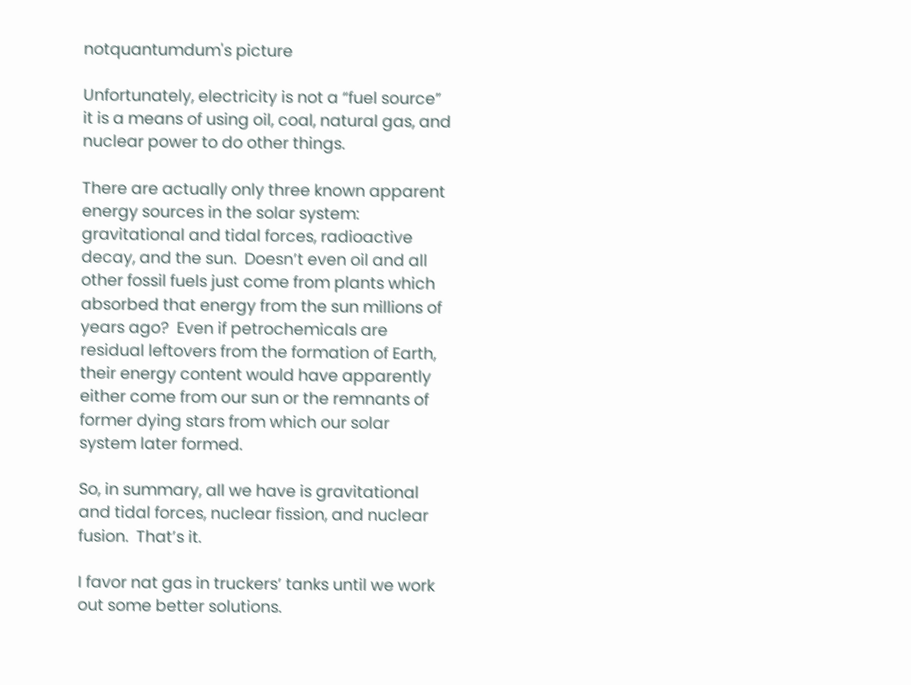notquantumdum's picture

Unfortunately, electricity is not a “fuel source” it is a means of using oil, coal, natural gas, and nuclear power to do other things.

There are actually only three known apparent energy sources in the solar system:  gravitational and tidal forces, radioactive decay, and the sun.  Doesn’t even oil and all other fossil fuels just come from plants which absorbed that energy from the sun millions of years ago?  Even if petrochemicals are residual leftovers from the formation of Earth, their energy content would have apparently either come from our sun or the remnants of former dying stars from which our solar system later formed.

So, in summary, all we have is gravitational and tidal forces, nuclear fission, and nuclear fusion.  That’s it.

I favor nat gas in truckers’ tanks until we work out some better solutions.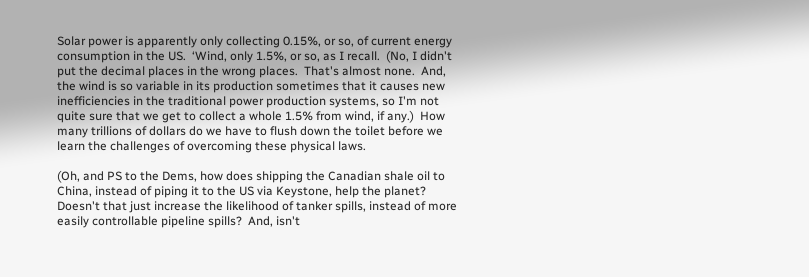Solar power is apparently only collecting 0.15%, or so, of current energy consumption in the US.  ‘Wind, only 1.5%, or so, as I recall.  (No, I didn't put the decimal places in the wrong places.  That's almost none.  And, the wind is so variable in its production sometimes that it causes new inefficiencies in the traditional power production systems, so I'm not quite sure that we get to collect a whole 1.5% from wind, if any.)  How many trillions of dollars do we have to flush down the toilet before we learn the challenges of overcoming these physical laws.

(Oh, and PS to the Dems, how does shipping the Canadian shale oil to China, instead of piping it to the US via Keystone, help the planet?  Doesn't that just increase the likelihood of tanker spills, instead of more easily controllable pipeline spills?  And, isn't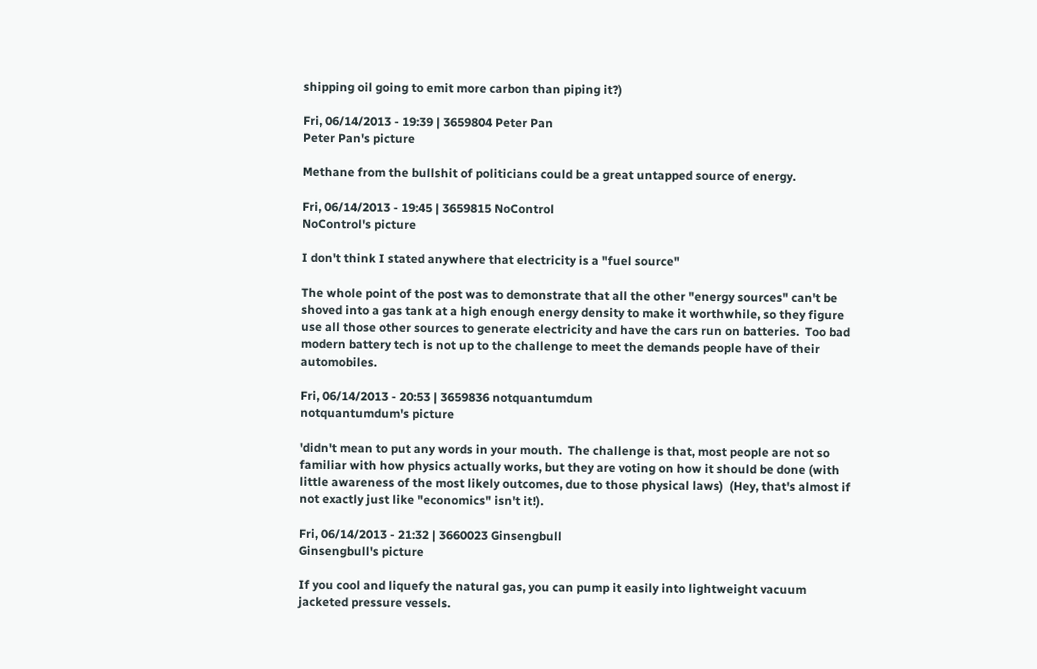shipping oil going to emit more carbon than piping it?)

Fri, 06/14/2013 - 19:39 | 3659804 Peter Pan
Peter Pan's picture

Methane from the bullshit of politicians could be a great untapped source of energy.

Fri, 06/14/2013 - 19:45 | 3659815 NoControl
NoControl's picture

I don't think I stated anywhere that electricity is a "fuel source"

The whole point of the post was to demonstrate that all the other "energy sources" can't be shoved into a gas tank at a high enough energy density to make it worthwhile, so they figure use all those other sources to generate electricity and have the cars run on batteries.  Too bad modern battery tech is not up to the challenge to meet the demands people have of their automobiles.

Fri, 06/14/2013 - 20:53 | 3659836 notquantumdum
notquantumdum's picture

'didn't mean to put any words in your mouth.  The challenge is that, most people are not so familiar with how physics actually works, but they are voting on how it should be done (with little awareness of the most likely outcomes, due to those physical laws)  (Hey, that's almost if not exactly just like "economics" isn't it!).

Fri, 06/14/2013 - 21:32 | 3660023 Ginsengbull
Ginsengbull's picture

If you cool and liquefy the natural gas, you can pump it easily into lightweight vacuum jacketed pressure vessels.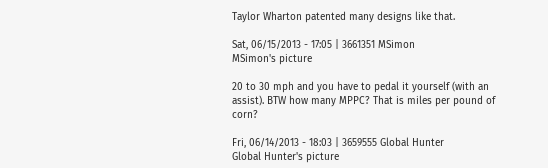Taylor Wharton patented many designs like that.

Sat, 06/15/2013 - 17:05 | 3661351 MSimon
MSimon's picture

20 to 30 mph and you have to pedal it yourself (with an assist). BTW how many MPPC? That is miles per pound of corn?

Fri, 06/14/2013 - 18:03 | 3659555 Global Hunter
Global Hunter's picture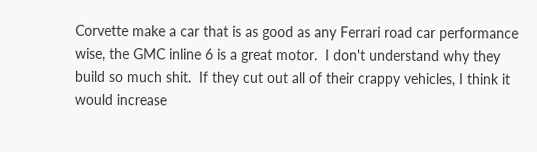Corvette make a car that is as good as any Ferrari road car performance wise, the GMC inline 6 is a great motor.  I don't understand why they build so much shit.  If they cut out all of their crappy vehicles, I think it would increase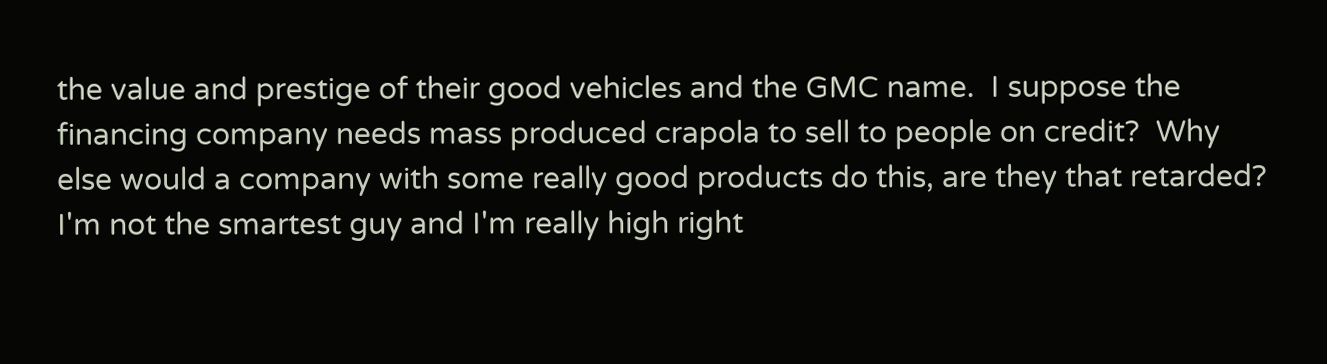the value and prestige of their good vehicles and the GMC name.  I suppose the financing company needs mass produced crapola to sell to people on credit?  Why else would a company with some really good products do this, are they that retarded?  I'm not the smartest guy and I'm really high right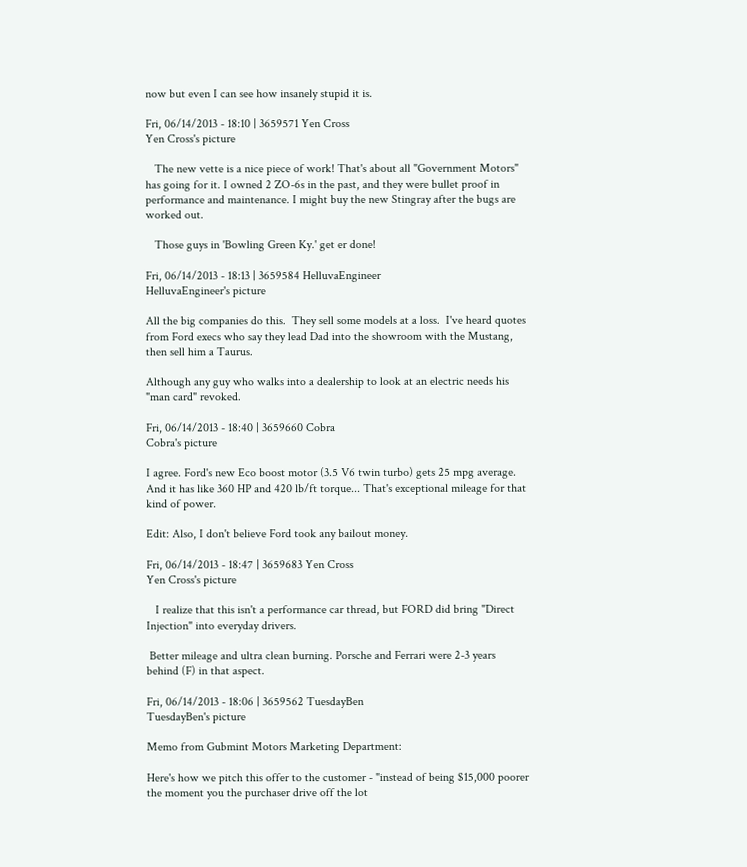now but even I can see how insanely stupid it is.

Fri, 06/14/2013 - 18:10 | 3659571 Yen Cross
Yen Cross's picture

   The new vette is a nice piece of work! That's about all "Government Motors" has going for it. I owned 2 ZO-6s in the past, and they were bullet proof in performance and maintenance. I might buy the new Stingray after the bugs are worked out.

   Those guys in 'Bowling Green Ky.' get er done!

Fri, 06/14/2013 - 18:13 | 3659584 HelluvaEngineer
HelluvaEngineer's picture

All the big companies do this.  They sell some models at a loss.  I've heard quotes from Ford execs who say they lead Dad into the showroom with the Mustang, then sell him a Taurus.

Although any guy who walks into a dealership to look at an electric needs his "man card" revoked.

Fri, 06/14/2013 - 18:40 | 3659660 Cobra
Cobra's picture

I agree. Ford's new Eco boost motor (3.5 V6 twin turbo) gets 25 mpg average. And it has like 360 HP and 420 lb/ft torque... That's exceptional mileage for that kind of power.

Edit: Also, I don't believe Ford took any bailout money.

Fri, 06/14/2013 - 18:47 | 3659683 Yen Cross
Yen Cross's picture

   I realize that this isn't a performance car thread, but FORD did bring "Direct Injection" into everyday drivers.

 Better mileage and ultra clean burning. Porsche and Ferrari were 2-3 years behind (F) in that aspect.

Fri, 06/14/2013 - 18:06 | 3659562 TuesdayBen
TuesdayBen's picture

Memo from Gubmint Motors Marketing Department:

Here's how we pitch this offer to the customer - "instead of being $15,000 poorer the moment you the purchaser drive off the lot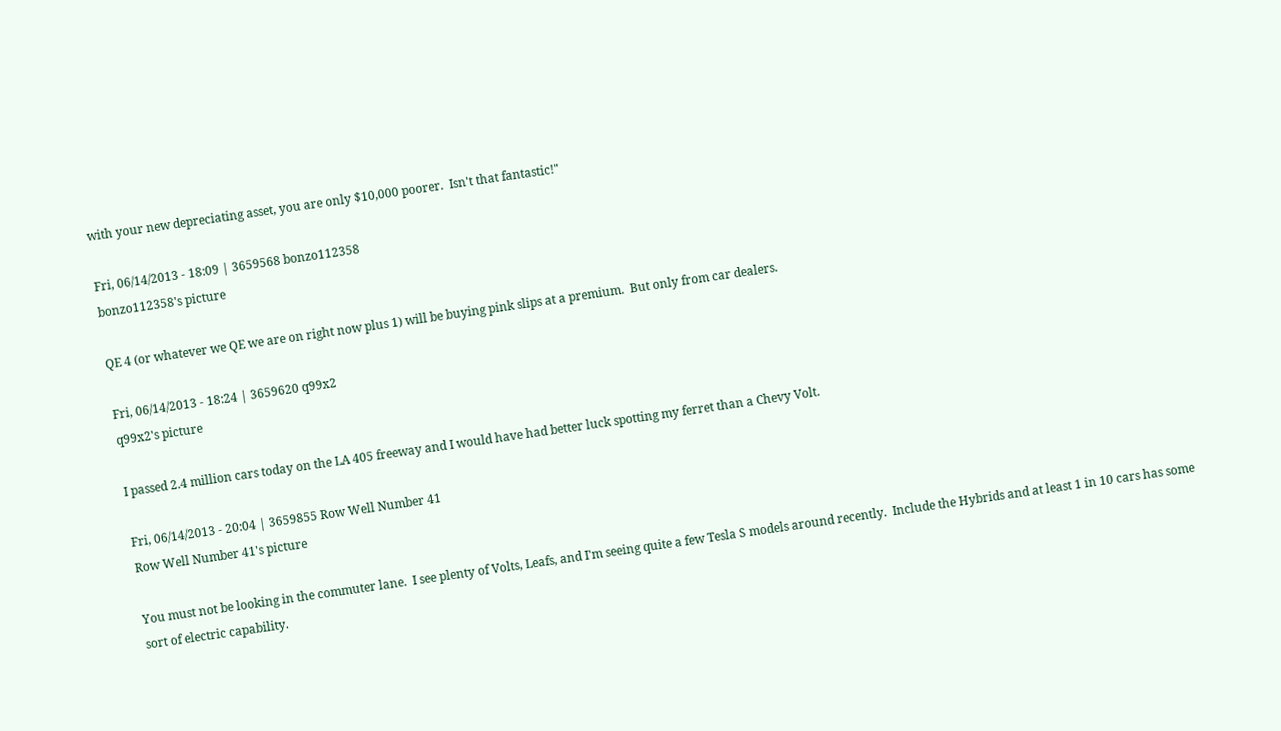with your new depreciating asset, you are only $10,000 poorer.  Isn't that fantastic!"

Fri, 06/14/2013 - 18:09 | 3659568 bonzo112358
bonzo112358's picture

QE 4 (or whatever we QE we are on right now plus 1) will be buying pink slips at a premium.  But only from car dealers.

Fri, 06/14/2013 - 18:24 | 3659620 q99x2
q99x2's picture

I passed 2.4 million cars today on the LA 405 freeway and I would have had better luck spotting my ferret than a Chevy Volt.

Fri, 06/14/2013 - 20:04 | 3659855 Row Well Number 41
Row Well Number 41's picture

You must not be looking in the commuter lane.  I see plenty of Volts, Leafs, and I'm seeing quite a few Tesla S models around recently.  Include the Hybrids and at least 1 in 10 cars has some sort of electric capability.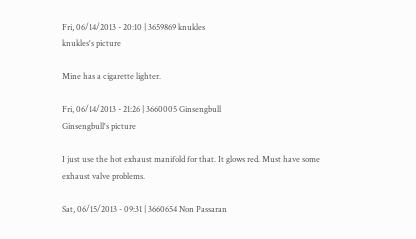Fri, 06/14/2013 - 20:10 | 3659869 knukles
knukles's picture

Mine has a cigarette lighter.

Fri, 06/14/2013 - 21:26 | 3660005 Ginsengbull
Ginsengbull's picture

I just use the hot exhaust manifold for that. It glows red. Must have some exhaust valve problems.

Sat, 06/15/2013 - 09:31 | 3660654 Non Passaran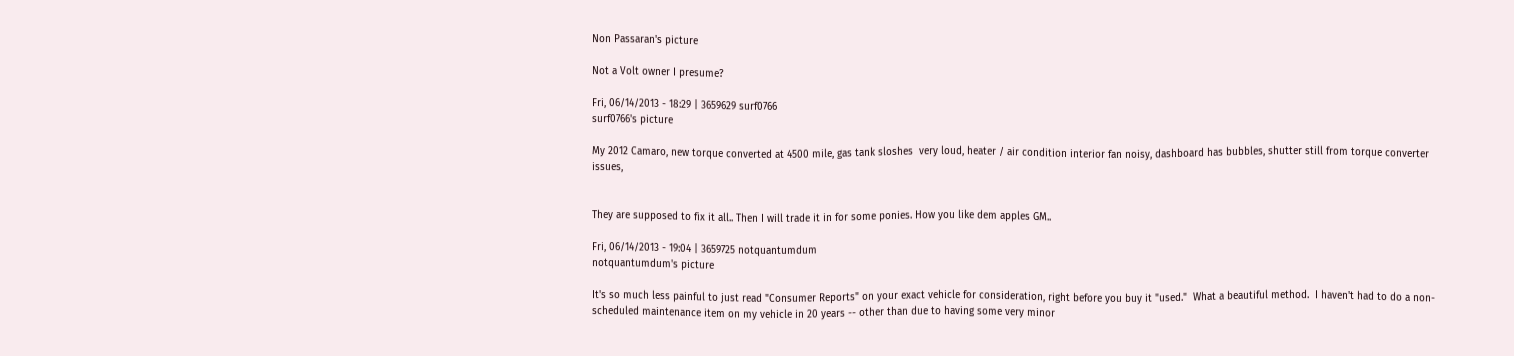Non Passaran's picture

Not a Volt owner I presume?

Fri, 06/14/2013 - 18:29 | 3659629 surf0766
surf0766's picture

My 2012 Camaro, new torque converted at 4500 mile, gas tank sloshes  very loud, heater / air condition interior fan noisy, dashboard has bubbles, shutter still from torque converter issues,


They are supposed to fix it all.. Then I will trade it in for some ponies. How you like dem apples GM..

Fri, 06/14/2013 - 19:04 | 3659725 notquantumdum
notquantumdum's picture

It's so much less painful to just read "Consumer Reports" on your exact vehicle for consideration, right before you buy it "used."  What a beautiful method.  I haven't had to do a non-scheduled maintenance item on my vehicle in 20 years -- other than due to having some very minor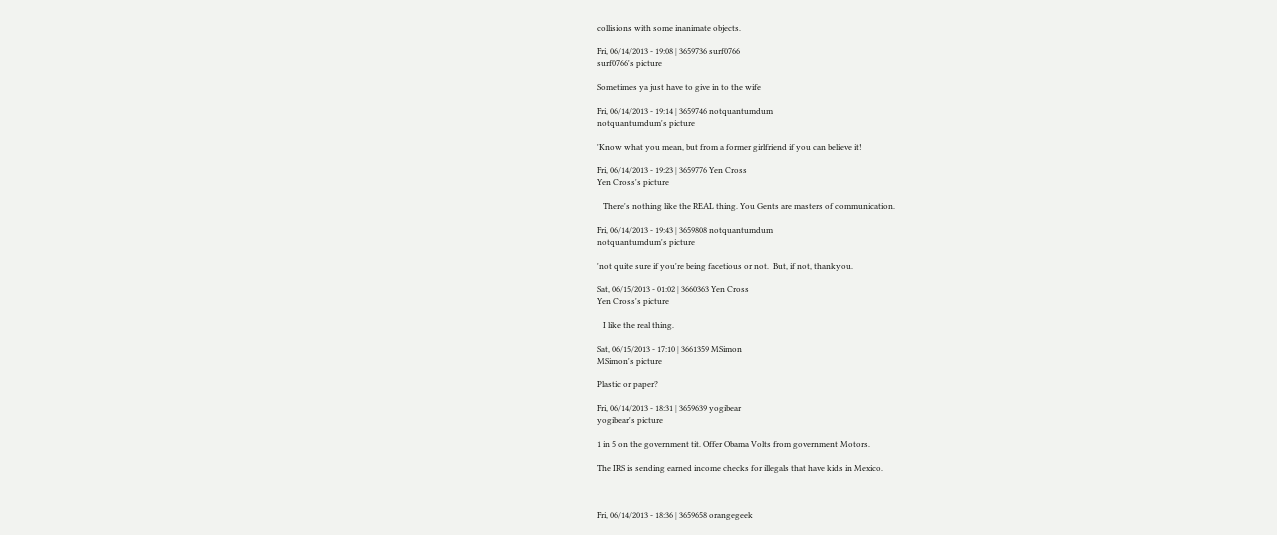collisions with some inanimate objects.

Fri, 06/14/2013 - 19:08 | 3659736 surf0766
surf0766's picture

Sometimes ya just have to give in to the wife

Fri, 06/14/2013 - 19:14 | 3659746 notquantumdum
notquantumdum's picture

'Know what you mean, but from a former girlfriend if you can believe it!

Fri, 06/14/2013 - 19:23 | 3659776 Yen Cross
Yen Cross's picture

   There's nothing like the REAL thing. You Gents are masters of communication.

Fri, 06/14/2013 - 19:43 | 3659808 notquantumdum
notquantumdum's picture

'not quite sure if you're being facetious or not.  But, if not, thankyou.

Sat, 06/15/2013 - 01:02 | 3660363 Yen Cross
Yen Cross's picture

   I like the real thing.

Sat, 06/15/2013 - 17:10 | 3661359 MSimon
MSimon's picture

Plastic or paper?

Fri, 06/14/2013 - 18:31 | 3659639 yogibear
yogibear's picture

1 in 5 on the government tit. Offer Obama Volts from government Motors.

The IRS is sending earned income checks for illegals that have kids in Mexico.



Fri, 06/14/2013 - 18:36 | 3659658 orangegeek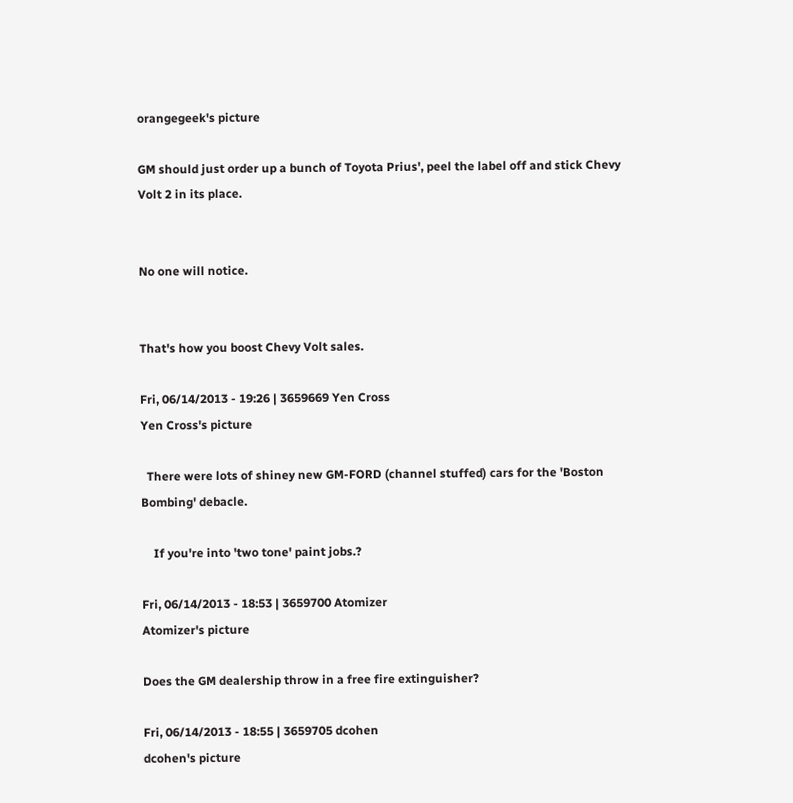orangegeek's picture

GM should just order up a bunch of Toyota Prius', peel the label off and stick Chevy Volt 2 in its place.


No one will notice.


That's how you boost Chevy Volt sales.

Fri, 06/14/2013 - 19:26 | 3659669 Yen Cross
Yen Cross's picture

  There were lots of shiney new GM-FORD (channel stuffed) cars for the 'Boston Bombing' debacle.

    If you're into 'two tone' paint jobs.?

Fri, 06/14/2013 - 18:53 | 3659700 Atomizer
Atomizer's picture

Does the GM dealership throw in a free fire extinguisher?

Fri, 06/14/2013 - 18:55 | 3659705 dcohen
dcohen's picture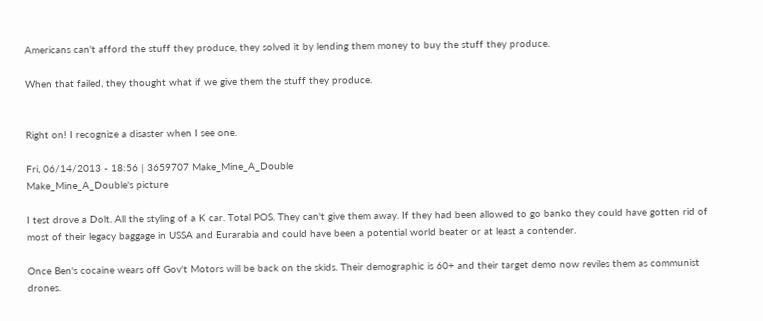Americans can't afford the stuff they produce, they solved it by lending them money to buy the stuff they produce.

When that failed, they thought what if we give them the stuff they produce.


Right on! I recognize a disaster when I see one.

Fri, 06/14/2013 - 18:56 | 3659707 Make_Mine_A_Double
Make_Mine_A_Double's picture

I test drove a Dolt. All the styling of a K car. Total POS. They can't give them away. If they had been allowed to go banko they could have gotten rid of most of their legacy baggage in USSA and Eurarabia and could have been a potential world beater or at least a contender.

Once Ben's cocaine wears off Gov't Motors will be back on the skids. Their demographic is 60+ and their target demo now reviles them as communist drones.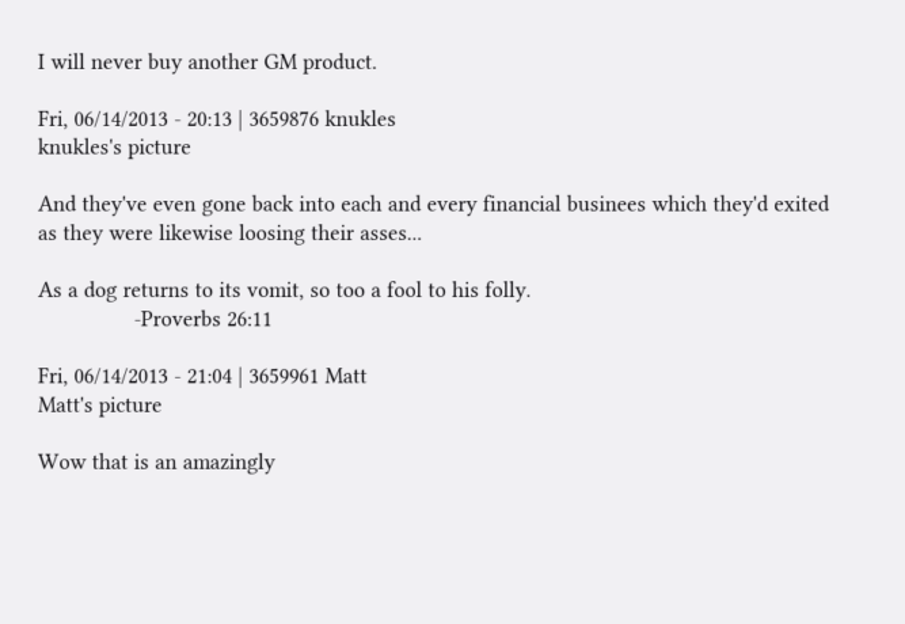I will never buy another GM product.

Fri, 06/14/2013 - 20:13 | 3659876 knukles
knukles's picture

And they've even gone back into each and every financial businees which they'd exited as they were likewise loosing their asses...

As a dog returns to its vomit, so too a fool to his folly.
                -Proverbs 26:11

Fri, 06/14/2013 - 21:04 | 3659961 Matt
Matt's picture

Wow that is an amazingly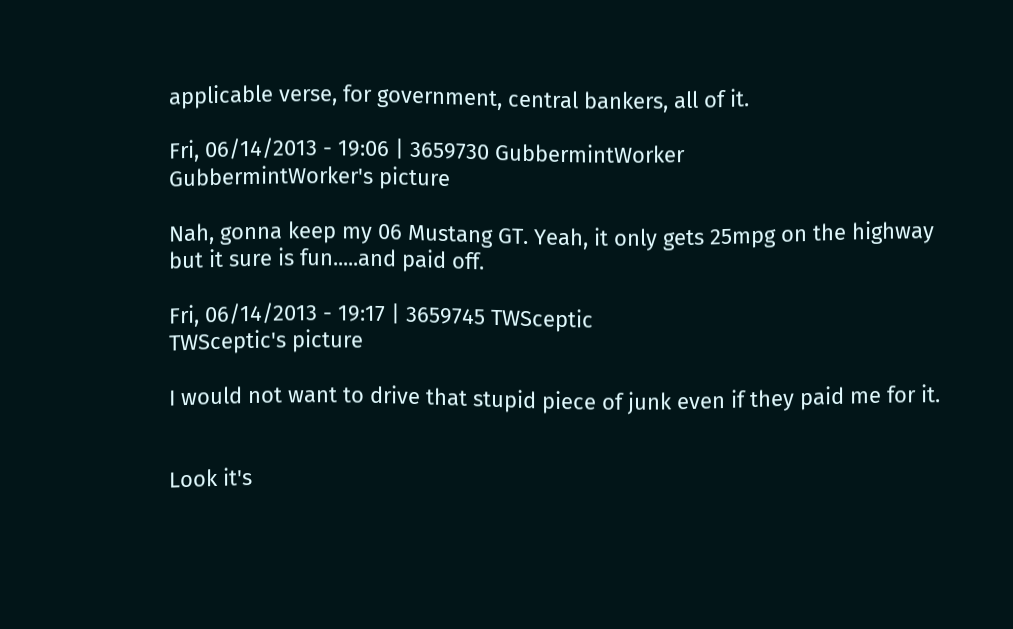applicable verse, for government, central bankers, all of it.

Fri, 06/14/2013 - 19:06 | 3659730 GubbermintWorker
GubbermintWorker's picture

Nah, gonna keep my 06 Mustang GT. Yeah, it only gets 25mpg on the highway but it sure is fun.....and paid off.

Fri, 06/14/2013 - 19:17 | 3659745 TWSceptic
TWSceptic's picture

I would not want to drive that stupid piece of junk even if they paid me for it.


Look it's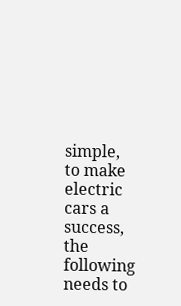simple, to make electric cars a success, the following needs to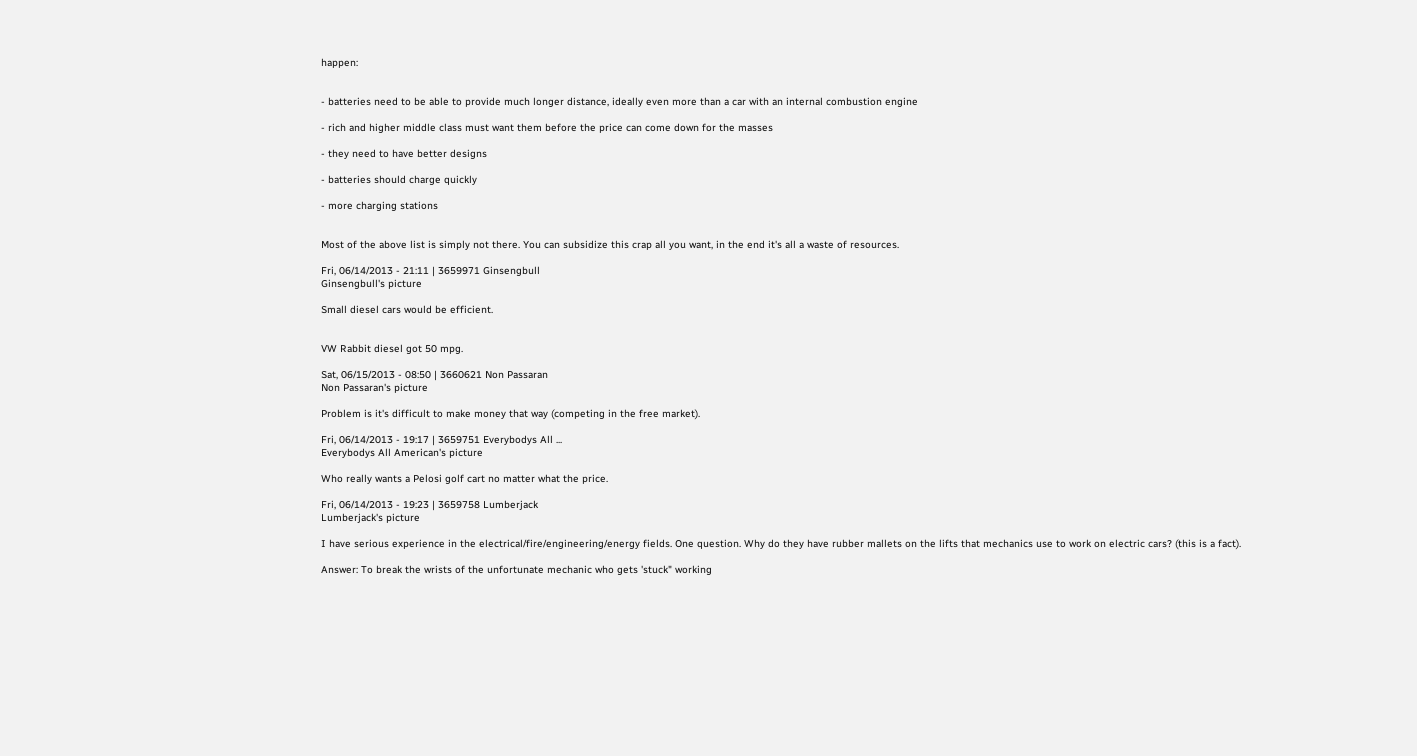happen:


- batteries need to be able to provide much longer distance, ideally even more than a car with an internal combustion engine

- rich and higher middle class must want them before the price can come down for the masses

- they need to have better designs

- batteries should charge quickly

- more charging stations


Most of the above list is simply not there. You can subsidize this crap all you want, in the end it's all a waste of resources.

Fri, 06/14/2013 - 21:11 | 3659971 Ginsengbull
Ginsengbull's picture

Small diesel cars would be efficient.


VW Rabbit diesel got 50 mpg.

Sat, 06/15/2013 - 08:50 | 3660621 Non Passaran
Non Passaran's picture

Problem is it's difficult to make money that way (competing in the free market).

Fri, 06/14/2013 - 19:17 | 3659751 Everybodys All ...
Everybodys All American's picture

Who really wants a Pelosi golf cart no matter what the price.

Fri, 06/14/2013 - 19:23 | 3659758 Lumberjack
Lumberjack's picture

I have serious experience in the electrical/fire/engineering/energy fields. One question. Why do they have rubber mallets on the lifts that mechanics use to work on electric cars? (this is a fact).

Answer: To break the wrists of the unfortunate mechanic who gets 'stuck" working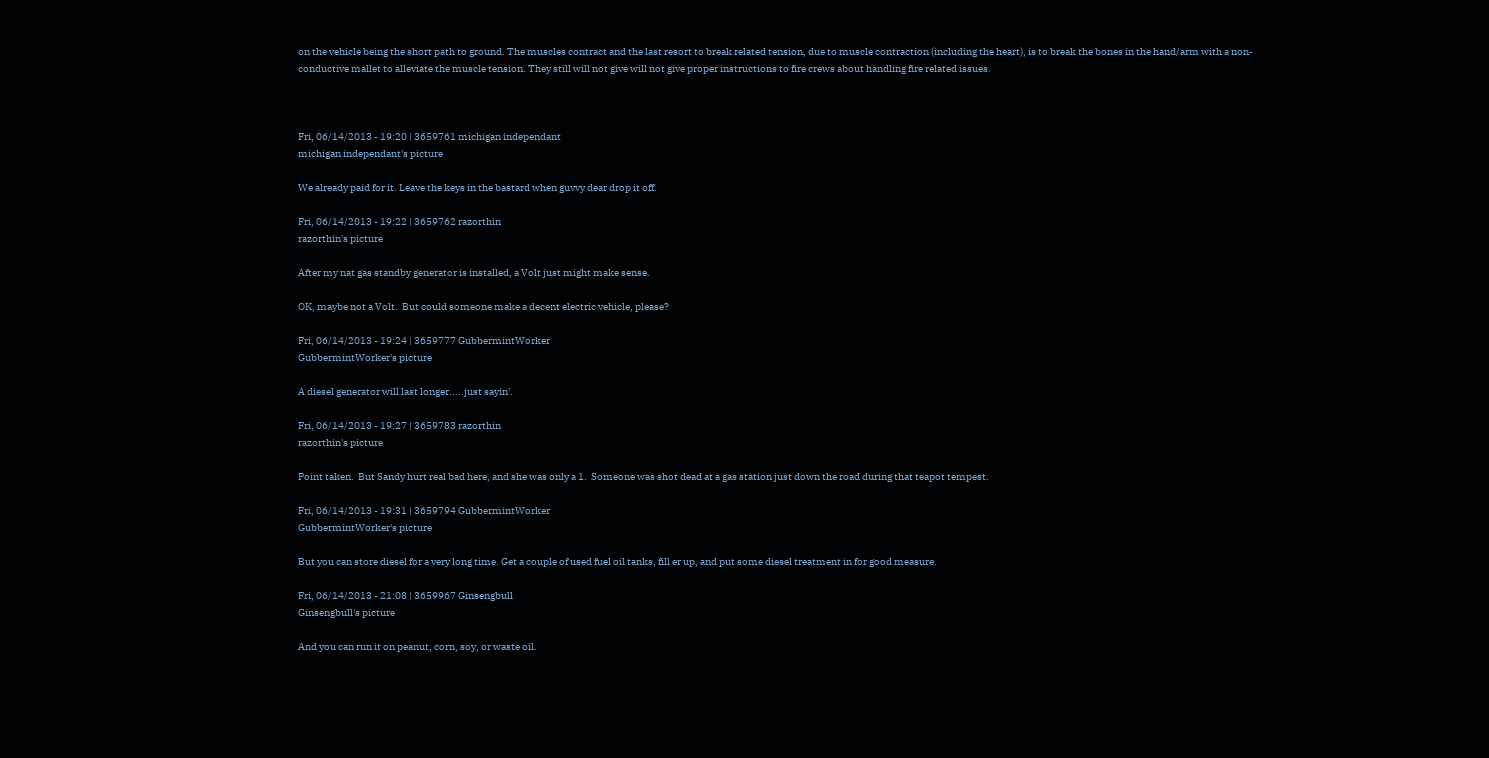on the vehicle being the short path to ground. The muscles contract and the last resort to break related tension, due to muscle contraction (including the heart), is to break the bones in the hand/arm with a non-conductive mallet to alleviate the muscle tension. They still will not give will not give proper instructions to fire crews about handling fire related issues.



Fri, 06/14/2013 - 19:20 | 3659761 michigan independant
michigan independant's picture

We already paid for it. Leave the keys in the bastard when guvvy dear drop it off.

Fri, 06/14/2013 - 19:22 | 3659762 razorthin
razorthin's picture

After my nat gas standby generator is installed, a Volt just might make sense.

OK, maybe not a Volt.  But could someone make a decent electric vehicle, please?

Fri, 06/14/2013 - 19:24 | 3659777 GubbermintWorker
GubbermintWorker's picture

A diesel generator will last longer.....just sayin'.

Fri, 06/14/2013 - 19:27 | 3659783 razorthin
razorthin's picture

Point taken.  But Sandy hurt real bad here, and she was only a 1.  Someone was shot dead at a gas station just down the road during that teapot tempest.

Fri, 06/14/2013 - 19:31 | 3659794 GubbermintWorker
GubbermintWorker's picture

But you can store diesel for a very long time. Get a couple of used fuel oil tanks, fill er up, and put some diesel treatment in for good measure.

Fri, 06/14/2013 - 21:08 | 3659967 Ginsengbull
Ginsengbull's picture

And you can run it on peanut, corn, soy, or waste oil.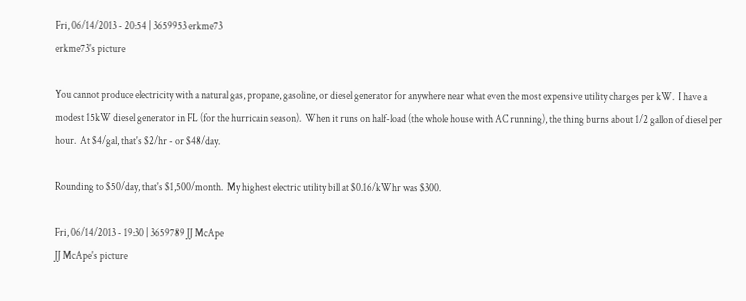Fri, 06/14/2013 - 20:54 | 3659953 erkme73
erkme73's picture

You cannot produce electricity with a natural gas, propane, gasoline, or diesel generator for anywhere near what even the most expensive utility charges per kW.  I have a modest 15kW diesel generator in FL (for the hurricain season).  When it runs on half-load (the whole house with AC running), the thing burns about 1/2 gallon of diesel per hour.  At $4/gal, that's $2/hr - or $48/day.

Rounding to $50/day, that's $1,500/month.  My highest electric utility bill at $0.16/kWhr was $300.

Fri, 06/14/2013 - 19:30 | 3659789 JJ McApe
JJ McApe's picture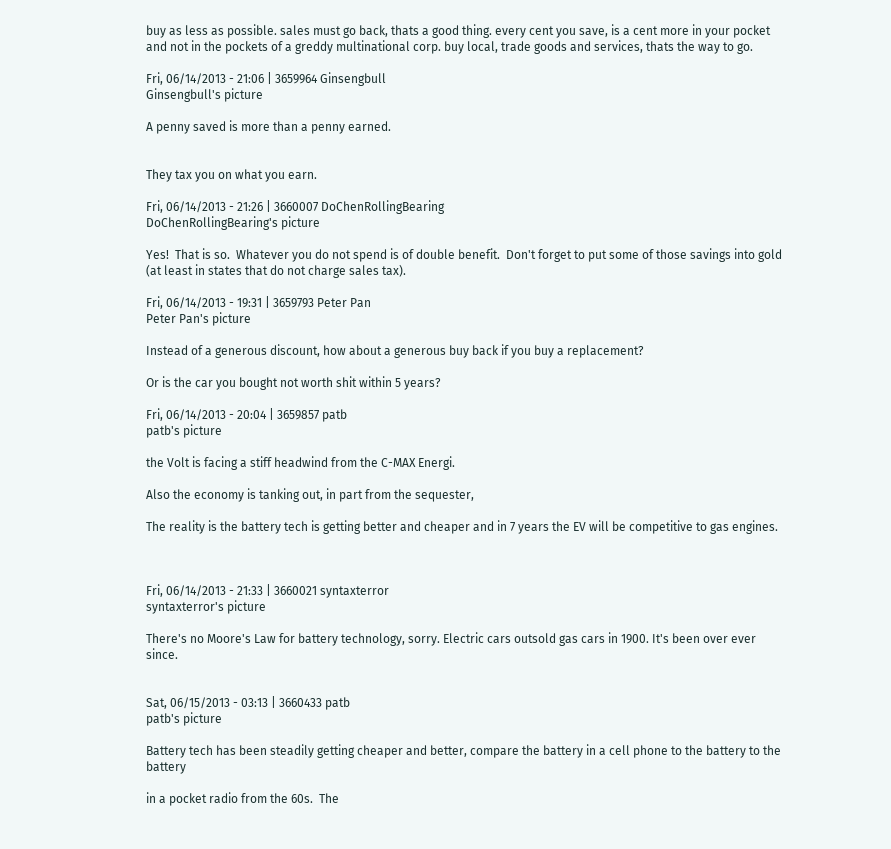buy as less as possible. sales must go back, thats a good thing. every cent you save, is a cent more in your pocket and not in the pockets of a greddy multinational corp. buy local, trade goods and services, thats the way to go.

Fri, 06/14/2013 - 21:06 | 3659964 Ginsengbull
Ginsengbull's picture

A penny saved is more than a penny earned.


They tax you on what you earn.

Fri, 06/14/2013 - 21:26 | 3660007 DoChenRollingBearing
DoChenRollingBearing's picture

Yes!  That is so.  Whatever you do not spend is of double benefit.  Don't forget to put some of those savings into gold (at least in states that do not charge sales tax).

Fri, 06/14/2013 - 19:31 | 3659793 Peter Pan
Peter Pan's picture

Instead of a generous discount, how about a generous buy back if you buy a replacement?

Or is the car you bought not worth shit within 5 years?

Fri, 06/14/2013 - 20:04 | 3659857 patb
patb's picture

the Volt is facing a stiff headwind from the C-MAX Energi.

Also the economy is tanking out, in part from the sequester,

The reality is the battery tech is getting better and cheaper and in 7 years the EV will be competitive to gas engines.



Fri, 06/14/2013 - 21:33 | 3660021 syntaxterror
syntaxterror's picture

There's no Moore's Law for battery technology, sorry. Electric cars outsold gas cars in 1900. It's been over ever since.


Sat, 06/15/2013 - 03:13 | 3660433 patb
patb's picture

Battery tech has been steadily getting cheaper and better, compare the battery in a cell phone to the battery to the battery

in a pocket radio from the 60s.  The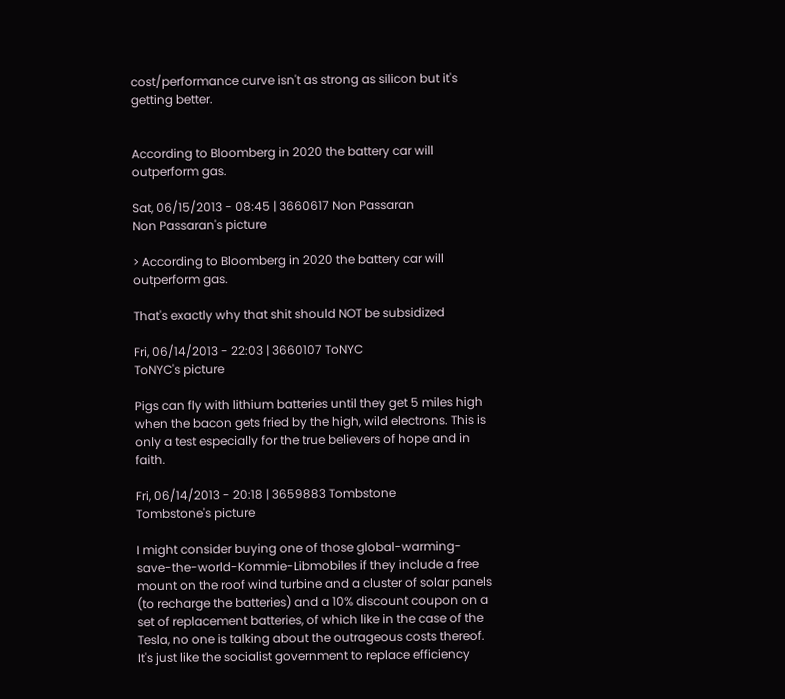cost/performance curve isn't as strong as silicon but it's getting better.


According to Bloomberg in 2020 the battery car will outperform gas.

Sat, 06/15/2013 - 08:45 | 3660617 Non Passaran
Non Passaran's picture

> According to Bloomberg in 2020 the battery car will outperform gas.

That's exactly why that shit should NOT be subsidized

Fri, 06/14/2013 - 22:03 | 3660107 ToNYC
ToNYC's picture

Pigs can fly with lithium batteries until they get 5 miles high when the bacon gets fried by the high, wild electrons. This is only a test especially for the true believers of hope and in faith.

Fri, 06/14/2013 - 20:18 | 3659883 Tombstone
Tombstone's picture

I might consider buying one of those global-warming-save-the-world-Kommie-Libmobiles if they include a free mount on the roof wind turbine and a cluster of solar panels (to recharge the batteries) and a 10% discount coupon on a set of replacement batteries, of which like in the case of the Tesla, no one is talking about the outrageous costs thereof.  It's just like the socialist government to replace efficiency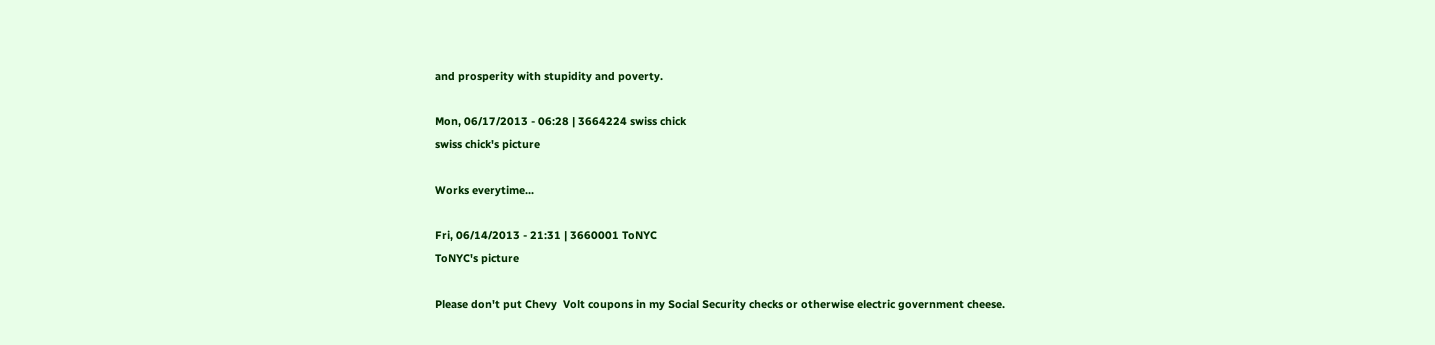and prosperity with stupidity and poverty.

Mon, 06/17/2013 - 06:28 | 3664224 swiss chick
swiss chick's picture

Works everytime...

Fri, 06/14/2013 - 21:31 | 3660001 ToNYC
ToNYC's picture

Please don't put Chevy  Volt coupons in my Social Security checks or otherwise electric government cheese.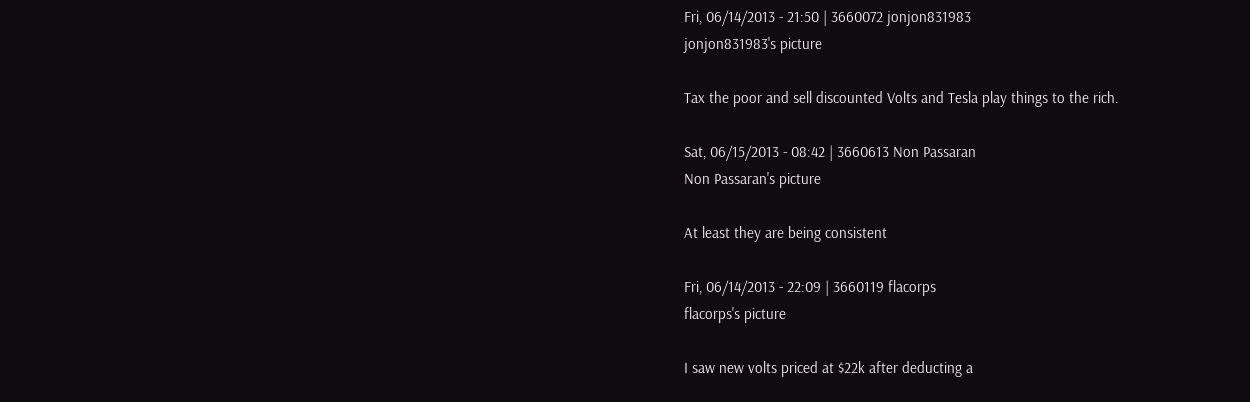Fri, 06/14/2013 - 21:50 | 3660072 jonjon831983
jonjon831983's picture

Tax the poor and sell discounted Volts and Tesla play things to the rich.

Sat, 06/15/2013 - 08:42 | 3660613 Non Passaran
Non Passaran's picture

At least they are being consistent

Fri, 06/14/2013 - 22:09 | 3660119 flacorps
flacorps's picture

I saw new volts priced at $22k after deducting a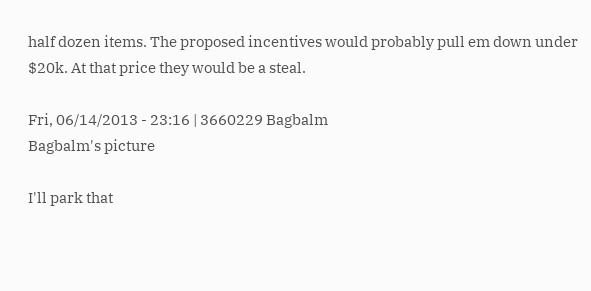half dozen items. The proposed incentives would probably pull em down under $20k. At that price they would be a steal.

Fri, 06/14/2013 - 23:16 | 3660229 Bagbalm
Bagbalm's picture

I'll park that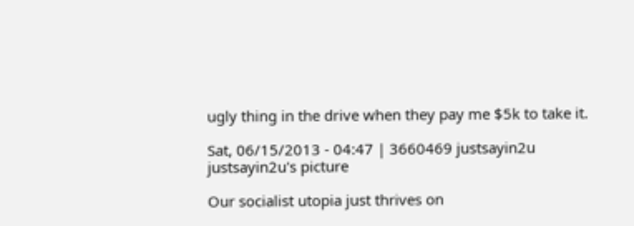ugly thing in the drive when they pay me $5k to take it.

Sat, 06/15/2013 - 04:47 | 3660469 justsayin2u
justsayin2u's picture

Our socialist utopia just thrives on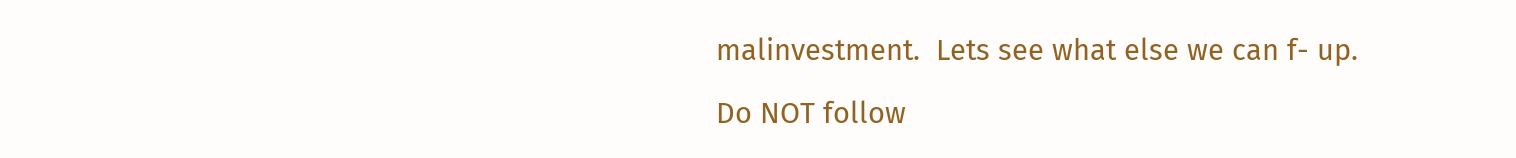malinvestment.  Lets see what else we can f- up.

Do NOT follow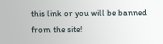this link or you will be banned from the site!